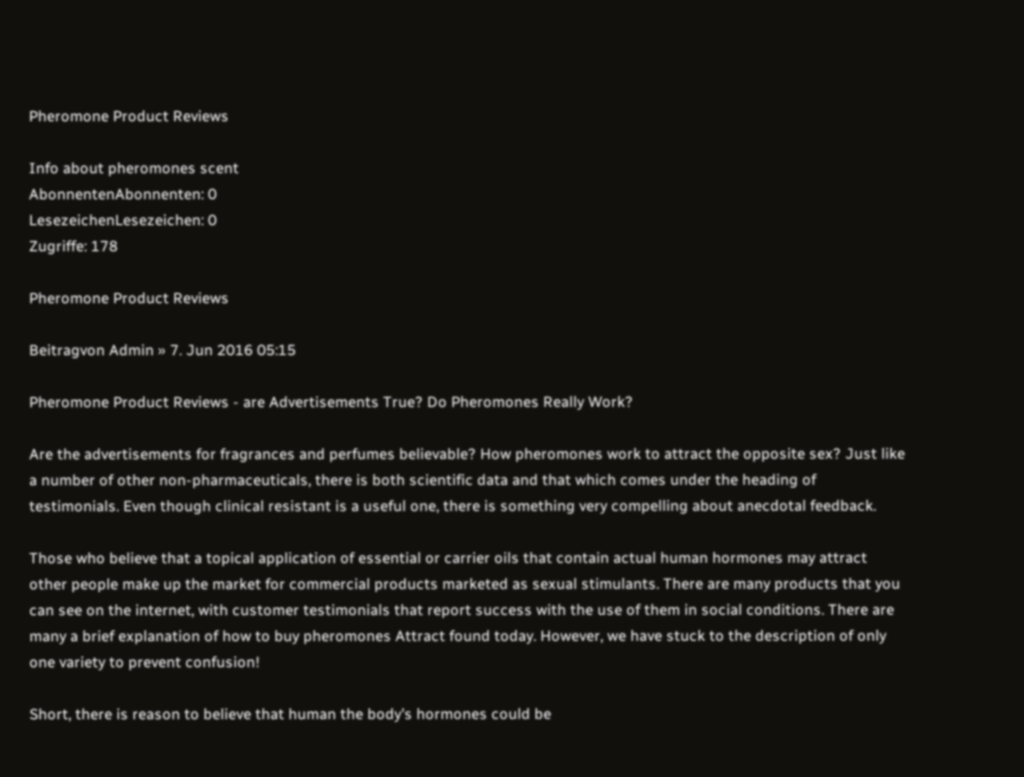Pheromone Product Reviews

Info about pheromones scent
AbonnentenAbonnenten: 0
LesezeichenLesezeichen: 0
Zugriffe: 178

Pheromone Product Reviews

Beitragvon Admin » 7. Jun 2016 05:15

Pheromone Product Reviews - are Advertisements True? Do Pheromones Really Work?

Are the advertisements for fragrances and perfumes believable? How pheromones work to attract the opposite sex? Just like a number of other non-pharmaceuticals, there is both scientific data and that which comes under the heading of testimonials. Even though clinical resistant is a useful one, there is something very compelling about anecdotal feedback.

Those who believe that a topical application of essential or carrier oils that contain actual human hormones may attract other people make up the market for commercial products marketed as sexual stimulants. There are many products that you can see on the internet, with customer testimonials that report success with the use of them in social conditions. There are many a brief explanation of how to buy pheromones Attract found today. However, we have stuck to the description of only one variety to prevent confusion!

Short, there is reason to believe that human the body's hormones could be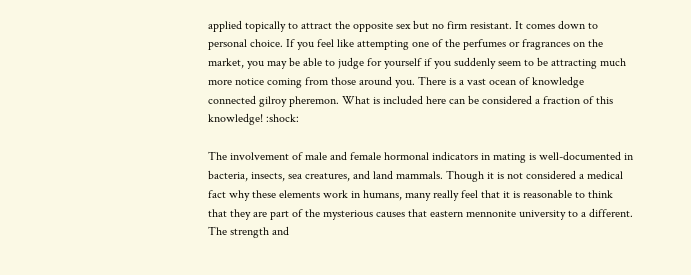applied topically to attract the opposite sex but no firm resistant. It comes down to personal choice. If you feel like attempting one of the perfumes or fragrances on the market, you may be able to judge for yourself if you suddenly seem to be attracting much more notice coming from those around you. There is a vast ocean of knowledge connected gilroy pheremon. What is included here can be considered a fraction of this knowledge! :shock:

The involvement of male and female hormonal indicators in mating is well-documented in bacteria, insects, sea creatures, and land mammals. Though it is not considered a medical fact why these elements work in humans, many really feel that it is reasonable to think that they are part of the mysterious causes that eastern mennonite university to a different. The strength and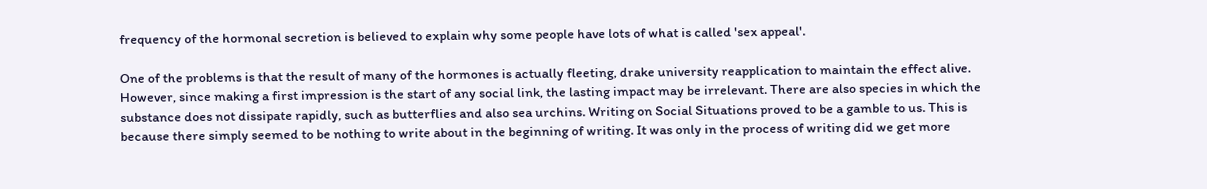frequency of the hormonal secretion is believed to explain why some people have lots of what is called 'sex appeal'.

One of the problems is that the result of many of the hormones is actually fleeting, drake university reapplication to maintain the effect alive. However, since making a first impression is the start of any social link, the lasting impact may be irrelevant. There are also species in which the substance does not dissipate rapidly, such as butterflies and also sea urchins. Writing on Social Situations proved to be a gamble to us. This is because there simply seemed to be nothing to write about in the beginning of writing. It was only in the process of writing did we get more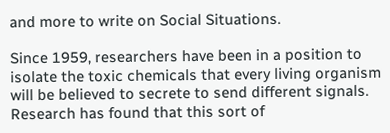and more to write on Social Situations.

Since 1959, researchers have been in a position to isolate the toxic chemicals that every living organism will be believed to secrete to send different signals. Research has found that this sort of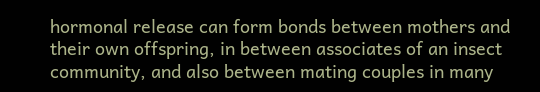hormonal release can form bonds between mothers and their own offspring, in between associates of an insect community, and also between mating couples in many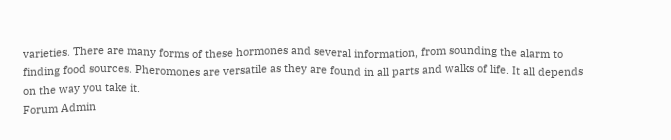varieties. There are many forms of these hormones and several information, from sounding the alarm to finding food sources. Pheromones are versatile as they are found in all parts and walks of life. It all depends on the way you take it.
Forum Admin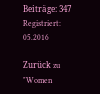Beiträge: 347
Registriert: 05.2016

Zurück zu "Women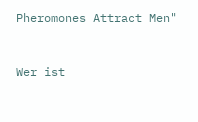Pheromones Attract Men"


Wer ist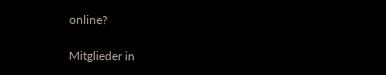online?

Mitglieder in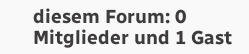diesem Forum: 0 Mitglieder und 1 Gast